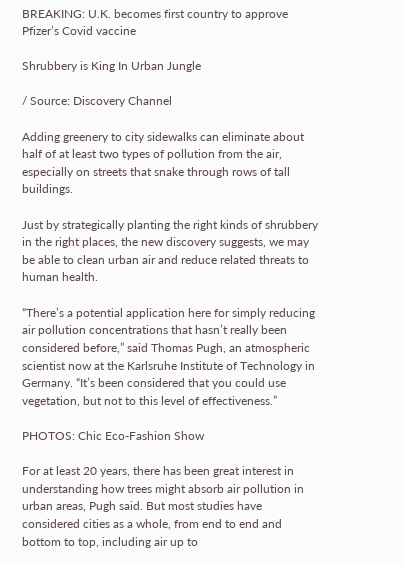BREAKING: U.K. becomes first country to approve Pfizer’s Covid vaccine

Shrubbery is King In Urban Jungle

/ Source: Discovery Channel

Adding greenery to city sidewalks can eliminate about half of at least two types of pollution from the air, especially on streets that snake through rows of tall buildings.

Just by strategically planting the right kinds of shrubbery in the right places, the new discovery suggests, we may be able to clean urban air and reduce related threats to human health.

“There’s a potential application here for simply reducing air pollution concentrations that hasn’t really been considered before,” said Thomas Pugh, an atmospheric scientist now at the Karlsruhe Institute of Technology in Germany. “It’s been considered that you could use vegetation, but not to this level of effectiveness.”

PHOTOS: Chic Eco-Fashion Show

For at least 20 years, there has been great interest in understanding how trees might absorb air pollution in urban areas, Pugh said. But most studies have considered cities as a whole, from end to end and bottom to top, including air up to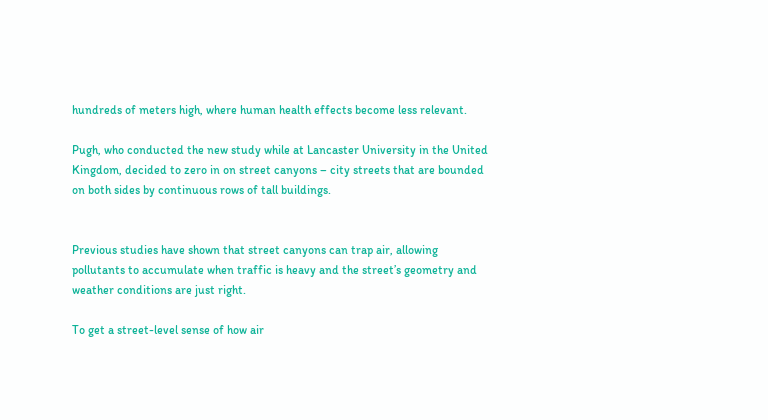hundreds of meters high, where human health effects become less relevant.

Pugh, who conducted the new study while at Lancaster University in the United Kingdom, decided to zero in on street canyons – city streets that are bounded on both sides by continuous rows of tall buildings.


Previous studies have shown that street canyons can trap air, allowing pollutants to accumulate when traffic is heavy and the street’s geometry and weather conditions are just right.

To get a street-level sense of how air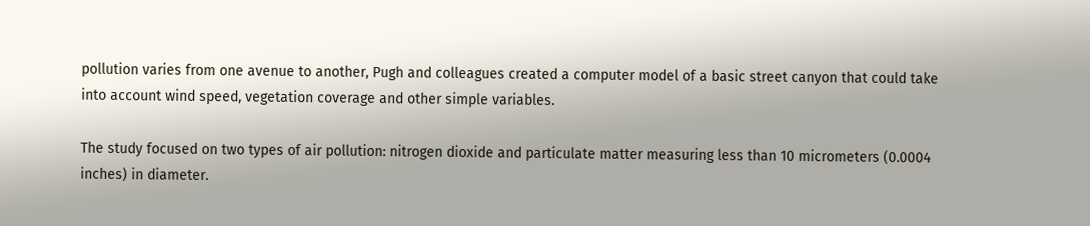pollution varies from one avenue to another, Pugh and colleagues created a computer model of a basic street canyon that could take into account wind speed, vegetation coverage and other simple variables.

The study focused on two types of air pollution: nitrogen dioxide and particulate matter measuring less than 10 micrometers (0.0004 inches) in diameter.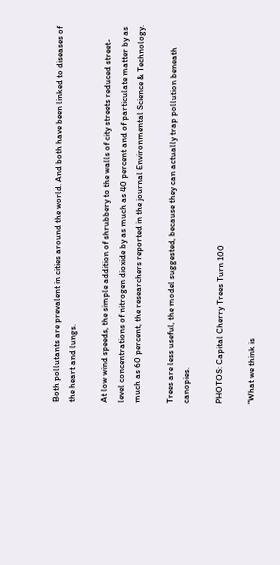Both pollutants are prevalent in cities around the world. And both have been linked to diseases of the heart and lungs.

At low wind speeds, the simple addition of shrubbery to the walls of city streets reduced street-level concentrations of nitrogen dioxide by as much as 40 percent and of particulate matter by as much as 60 percent, the researchers reported in the journal Environmental Science & Technology.

Trees are less useful, the model suggested, because they can actually trap pollution beneath canopies.

PHOTOS: Capital Cherry Trees Turn 100

“What we think is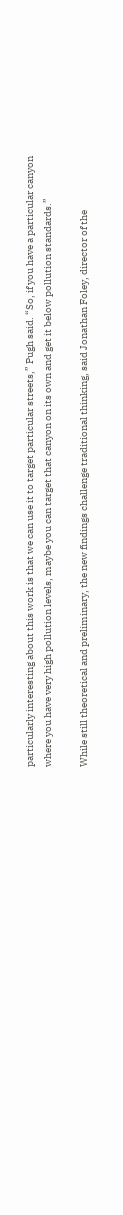particularly interesting about this work is that we can use it to target particular streets,” Pugh said. “So, if you have a particular canyon where you have very high pollution levels, maybe you can target that canyon on its own and get it below pollution standards.”

While still theoretical and preliminary, the new findings challenge traditional thinking, said Jonathan Foley, director of the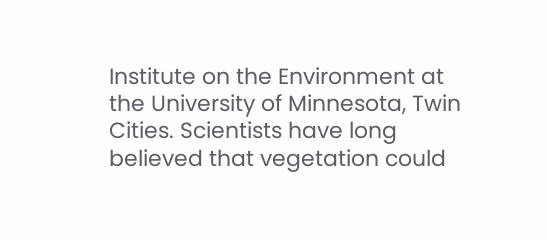Institute on the Environment at the University of Minnesota, Twin Cities. Scientists have long believed that vegetation could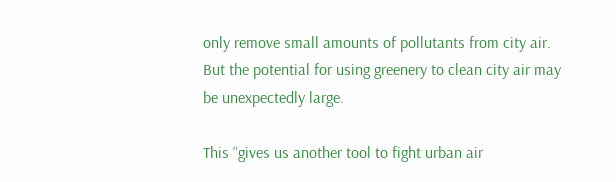only remove small amounts of pollutants from city air. But the potential for using greenery to clean city air may be unexpectedly large.

This “gives us another tool to fight urban air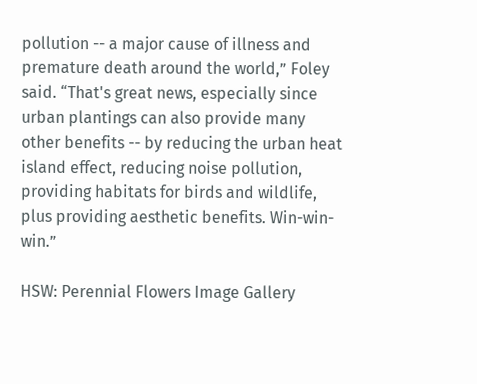pollution -- a major cause of illness and premature death around the world,” Foley said. “That's great news, especially since urban plantings can also provide many other benefits -- by reducing the urban heat island effect, reducing noise pollution, providing habitats for birds and wildlife, plus providing aesthetic benefits. Win-win-win.”

HSW: Perennial Flowers Image Gallery